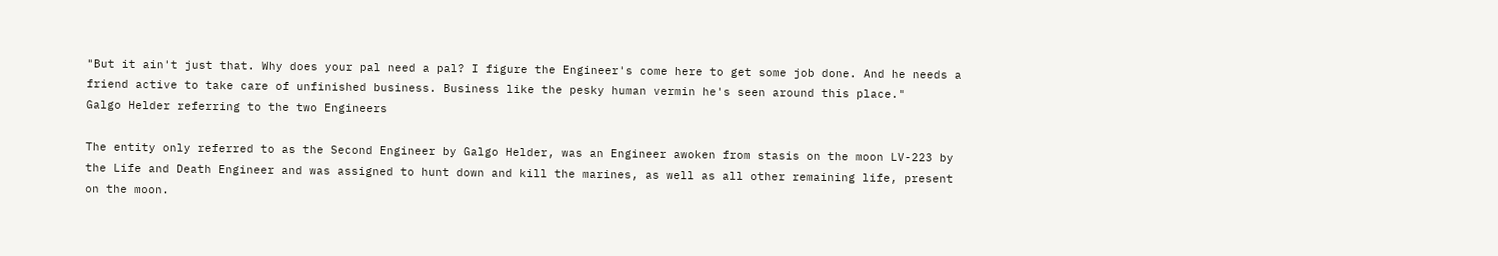"But it ain't just that. Why does your pal need a pal? I figure the Engineer's come here to get some job done. And he needs a friend active to take care of unfinished business. Business like the pesky human vermin he's seen around this place."
Galgo Helder referring to the two Engineers

The entity only referred to as the Second Engineer by Galgo Helder, was an Engineer awoken from stasis on the moon LV-223 by the Life and Death Engineer and was assigned to hunt down and kill the marines, as well as all other remaining life, present on the moon.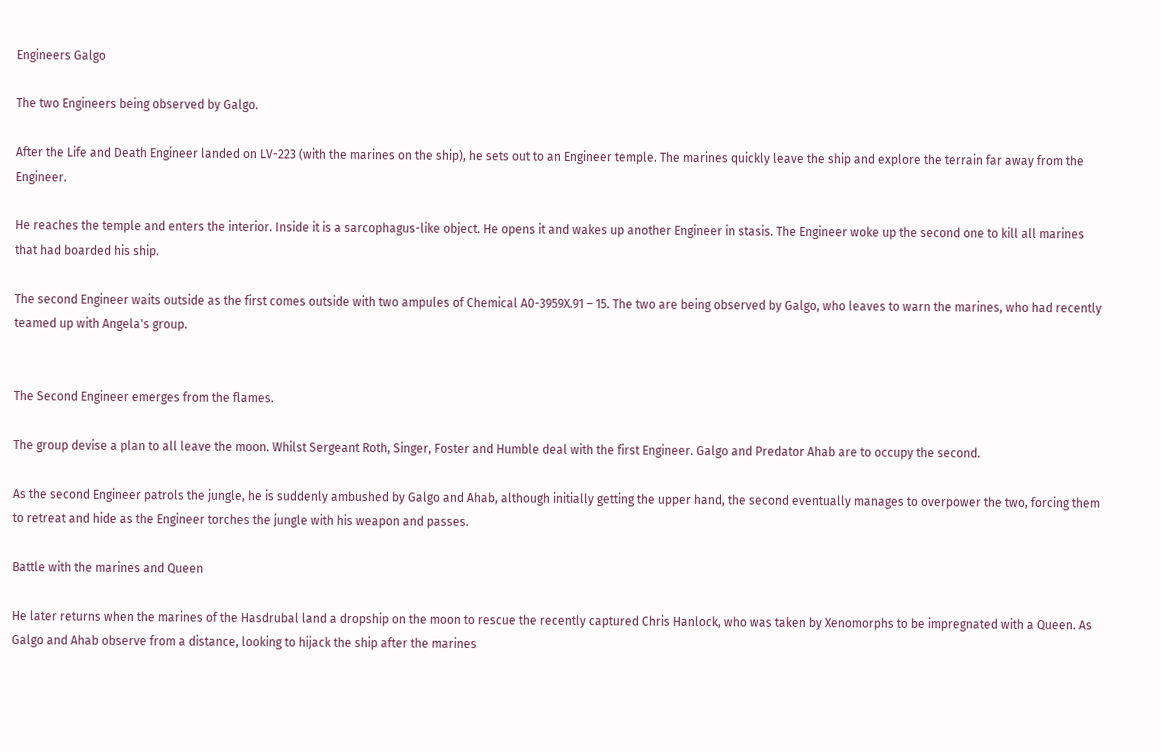Engineers Galgo

The two Engineers being observed by Galgo.

After the Life and Death Engineer landed on LV-223 (with the marines on the ship), he sets out to an Engineer temple. The marines quickly leave the ship and explore the terrain far away from the Engineer.

He reaches the temple and enters the interior. Inside it is a sarcophagus-like object. He opens it and wakes up another Engineer in stasis. The Engineer woke up the second one to kill all marines that had boarded his ship.

The second Engineer waits outside as the first comes outside with two ampules of Chemical A0-3959X.91 – 15. The two are being observed by Galgo, who leaves to warn the marines, who had recently teamed up with Angela's group.


The Second Engineer emerges from the flames.

The group devise a plan to all leave the moon. Whilst Sergeant Roth, Singer, Foster and Humble deal with the first Engineer. Galgo and Predator Ahab are to occupy the second.

As the second Engineer patrols the jungle, he is suddenly ambushed by Galgo and Ahab, although initially getting the upper hand, the second eventually manages to overpower the two, forcing them to retreat and hide as the Engineer torches the jungle with his weapon and passes.

Battle with the marines and Queen

He later returns when the marines of the Hasdrubal land a dropship on the moon to rescue the recently captured Chris Hanlock, who was taken by Xenomorphs to be impregnated with a Queen. As Galgo and Ahab observe from a distance, looking to hijack the ship after the marines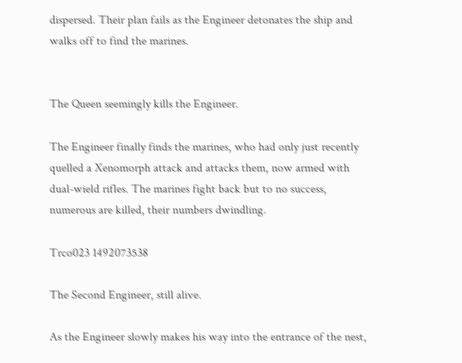dispersed. Their plan fails as the Engineer detonates the ship and walks off to find the marines.


The Queen seemingly kills the Engineer.

The Engineer finally finds the marines, who had only just recently quelled a Xenomorph attack and attacks them, now armed with dual-wield rifles. The marines fight back but to no success, numerous are killed, their numbers dwindling.

Trco023 1492073538

The Second Engineer, still alive.

As the Engineer slowly makes his way into the entrance of the nest,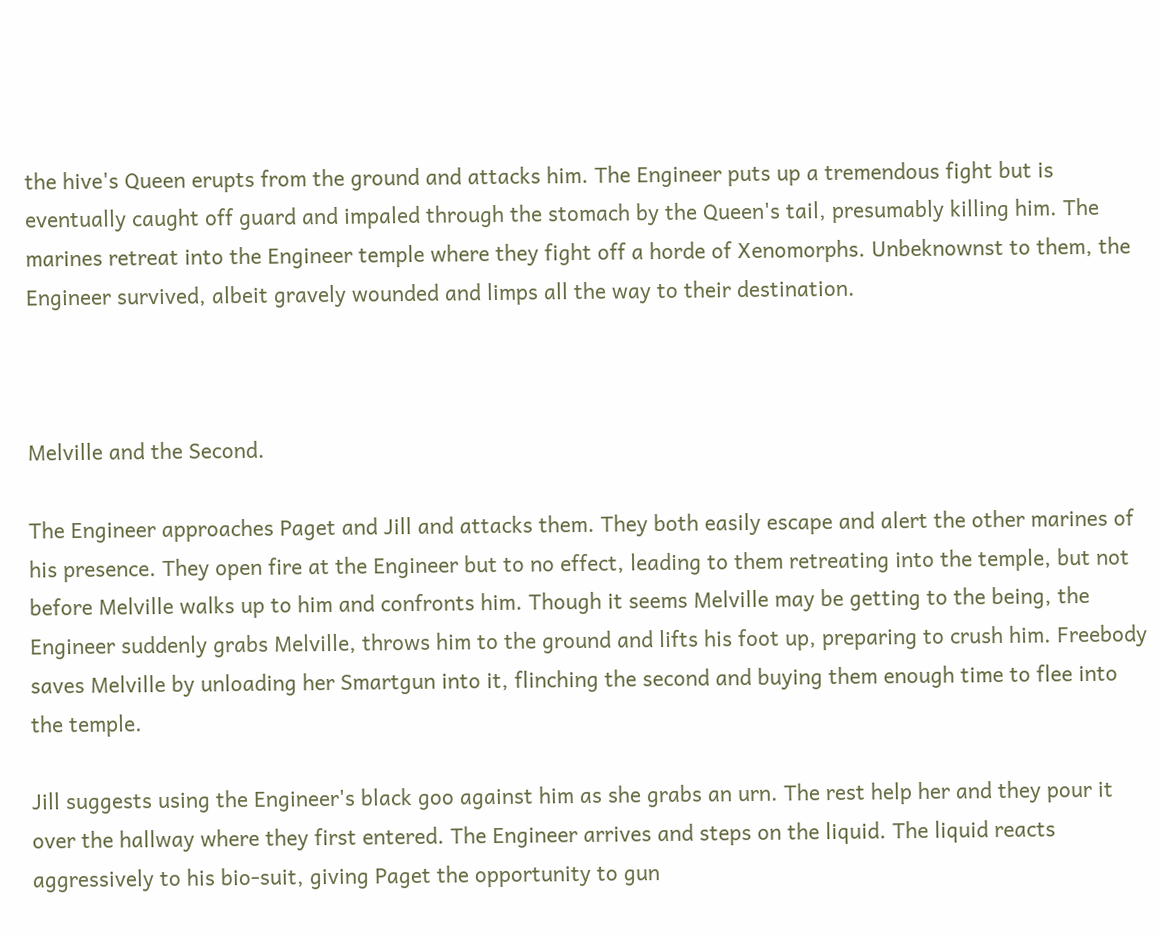the hive's Queen erupts from the ground and attacks him. The Engineer puts up a tremendous fight but is eventually caught off guard and impaled through the stomach by the Queen's tail, presumably killing him. The marines retreat into the Engineer temple where they fight off a horde of Xenomorphs. Unbeknownst to them, the Engineer survived, albeit gravely wounded and limps all the way to their destination.



Melville and the Second.

The Engineer approaches Paget and Jill and attacks them. They both easily escape and alert the other marines of his presence. They open fire at the Engineer but to no effect, leading to them retreating into the temple, but not before Melville walks up to him and confronts him. Though it seems Melville may be getting to the being, the Engineer suddenly grabs Melville, throws him to the ground and lifts his foot up, preparing to crush him. Freebody saves Melville by unloading her Smartgun into it, flinching the second and buying them enough time to flee into the temple.

Jill suggests using the Engineer's black goo against him as she grabs an urn. The rest help her and they pour it over the hallway where they first entered. The Engineer arrives and steps on the liquid. The liquid reacts aggressively to his bio-suit, giving Paget the opportunity to gun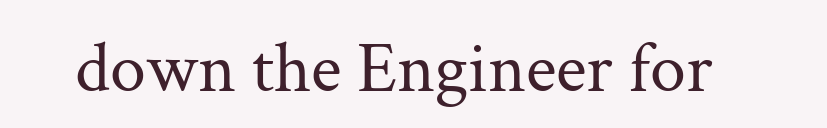down the Engineer for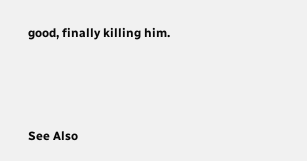good, finally killing him.



See Also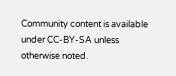Community content is available under CC-BY-SA unless otherwise noted.